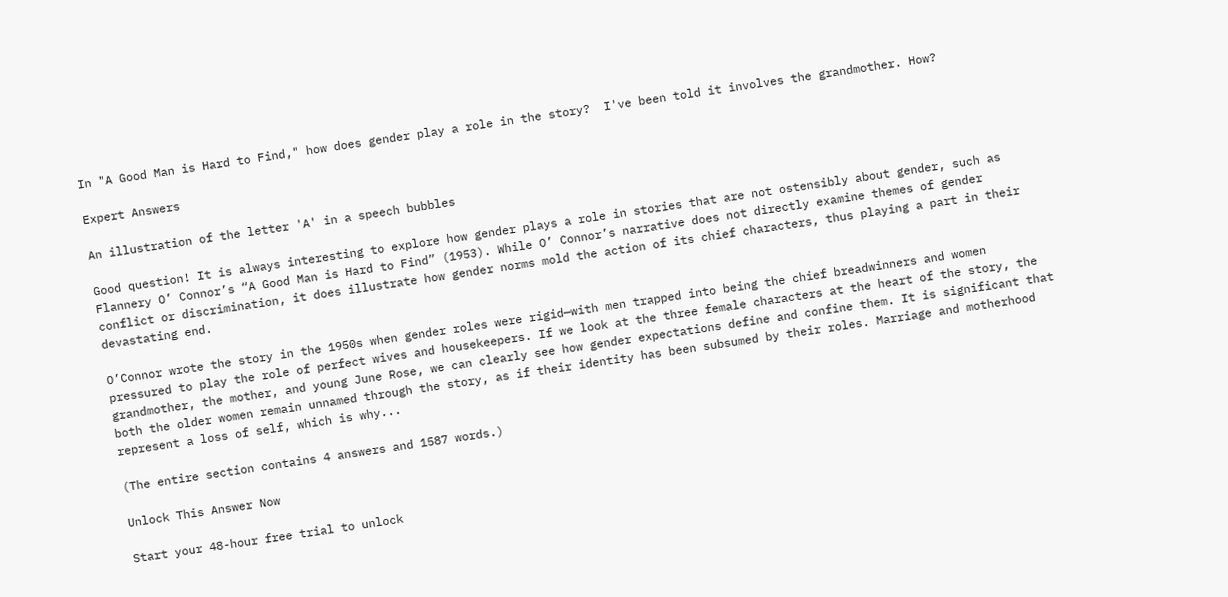In "A Good Man is Hard to Find," how does gender play a role in the story?  I've been told it involves the grandmother. How?

Expert Answers

An illustration of the letter 'A' in a speech bubbles

Good question! It is always interesting to explore how gender plays a role in stories that are not ostensibly about gender, such as Flannery O’ Connor’s “A Good Man is Hard to Find” (1953). While O’ Connor’s narrative does not directly examine themes of gender conflict or discrimination, it does illustrate how gender norms mold the action of its chief characters, thus playing a part in their devastating end.

O’Connor wrote the story in the 1950s when gender roles were rigid—with men trapped into being the chief breadwinners and women pressured to play the role of perfect wives and housekeepers. If we look at the three female characters at the heart of the story, the grandmother, the mother, and young June Rose, we can clearly see how gender expectations define and confine them. It is significant that both the older women remain unnamed through the story, as if their identity has been subsumed by their roles. Marriage and motherhood represent a loss of self, which is why...

(The entire section contains 4 answers and 1587 words.)

Unlock This Answer Now

Start your 48-hour free trial to unlock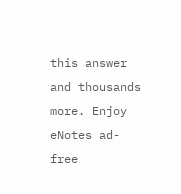this answer and thousands more. Enjoy eNotes ad-free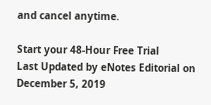and cancel anytime.

Start your 48-Hour Free Trial
Last Updated by eNotes Editorial on December 5, 2019